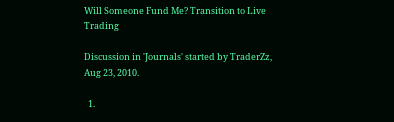Will Someone Fund Me? Transition to Live Trading

Discussion in 'Journals' started by TraderZz, Aug 23, 2010.

  1.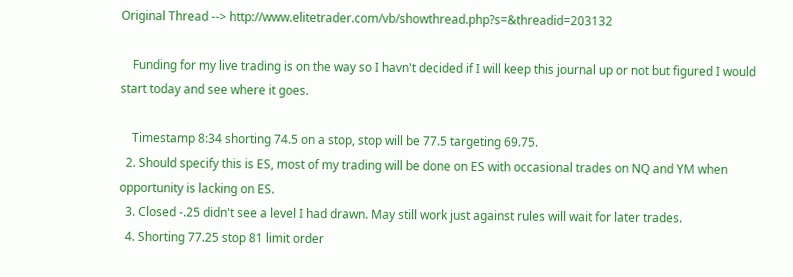Original Thread --> http://www.elitetrader.com/vb/showthread.php?s=&threadid=203132

    Funding for my live trading is on the way so I havn't decided if I will keep this journal up or not but figured I would start today and see where it goes.

    Timestamp 8:34 shorting 74.5 on a stop, stop will be 77.5 targeting 69.75.
  2. Should specify this is ES, most of my trading will be done on ES with occasional trades on NQ and YM when opportunity is lacking on ES.
  3. Closed -.25 didn't see a level I had drawn. May still work just against rules will wait for later trades.
  4. Shorting 77.25 stop 81 limit order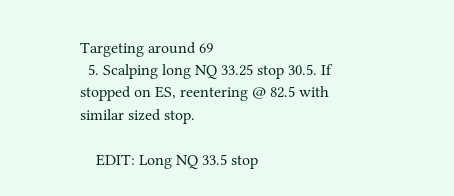Targeting around 69
  5. Scalping long NQ 33.25 stop 30.5. If stopped on ES, reentering @ 82.5 with similar sized stop.

    EDIT: Long NQ 33.5 stop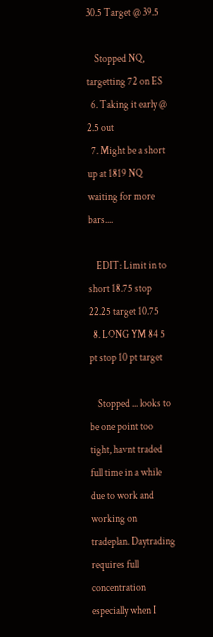30.5 Target @ 39.5

    Stopped NQ, targetting 72 on ES
  6. Taking it early @ 2.5 out
  7. Might be a short up at 1819 NQ waiting for more bars....

    EDIT: Limit in to short 18.75 stop 22.25 target 10.75
  8. LONG YM 84 5 pt stop 10 pt target

    Stopped ... looks to be one point too tight, havnt traded full time in a while due to work and working on tradeplan. Daytrading requires full concentration especially when I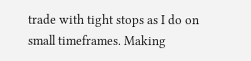trade with tight stops as I do on small timeframes. Making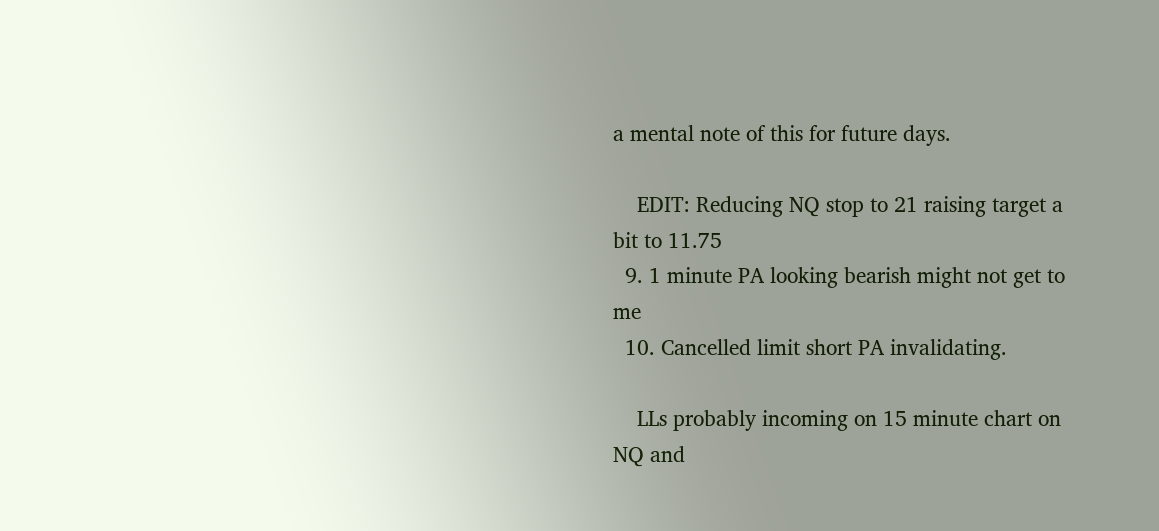a mental note of this for future days.

    EDIT: Reducing NQ stop to 21 raising target a bit to 11.75
  9. 1 minute PA looking bearish might not get to me
  10. Cancelled limit short PA invalidating.

    LLs probably incoming on 15 minute chart on NQ and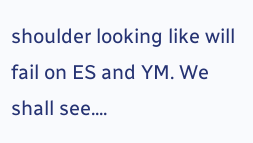shoulder looking like will fail on ES and YM. We shall see....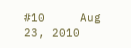#10     Aug 23, 2010